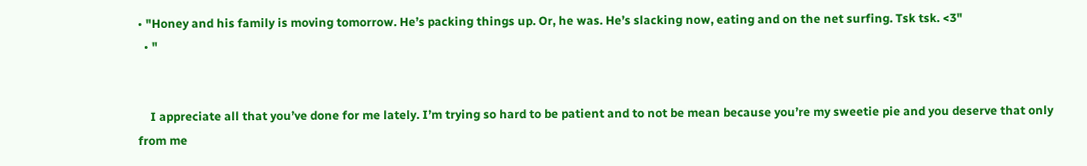• "Honey and his family is moving tomorrow. He’s packing things up. Or, he was. He’s slacking now, eating and on the net surfing. Tsk tsk. <3"
  • "


    I appreciate all that you’ve done for me lately. I’m trying so hard to be patient and to not be mean because you’re my sweetie pie and you deserve that only from me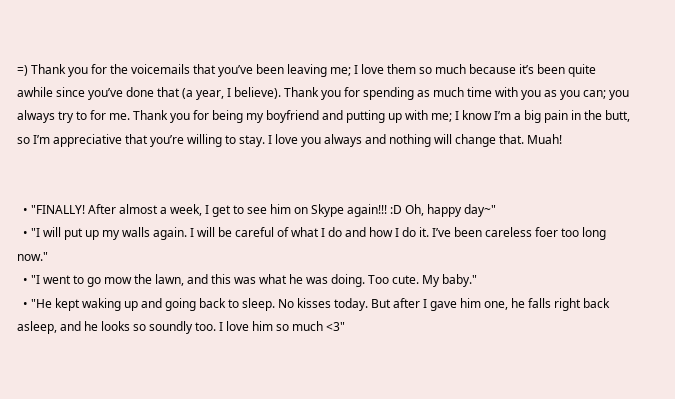=) Thank you for the voicemails that you’ve been leaving me; I love them so much because it’s been quite awhile since you’ve done that (a year, I believe). Thank you for spending as much time with you as you can; you always try to for me. Thank you for being my boyfriend and putting up with me; I know I’m a big pain in the butt, so I’m appreciative that you’re willing to stay. I love you always and nothing will change that. Muah!


  • "FINALLY! After almost a week, I get to see him on Skype again!!! :D Oh, happy day~"
  • "I will put up my walls again. I will be careful of what I do and how I do it. I’ve been careless foer too long now."
  • "I went to go mow the lawn, and this was what he was doing. Too cute. My baby."
  • "He kept waking up and going back to sleep. No kisses today. But after I gave him one, he falls right back asleep, and he looks so soundly too. I love him so much <3"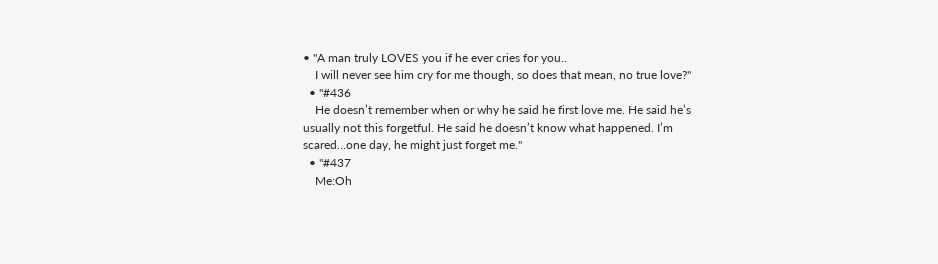• "A man truly LOVES you if he ever cries for you..
    I will never see him cry for me though, so does that mean, no true love?"
  • "#436
    He doesn’t remember when or why he said he first love me. He said he’s usually not this forgetful. He said he doesn’t know what happened. I’m scared…one day, he might just forget me."
  • "#437
    Me:Oh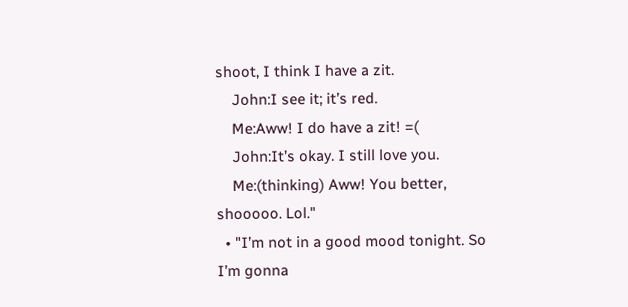shoot, I think I have a zit.
    John:I see it; it’s red.
    Me:Aww! I do have a zit! =(
    John:It’s okay. I still love you.
    Me:(thinking) Aww! You better, shooooo. Lol."
  • "I’m not in a good mood tonight. So I’m gonna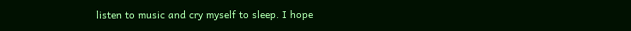listen to music and cry myself to sleep. I hope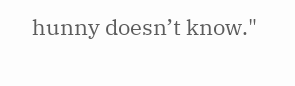hunny doesn’t know."